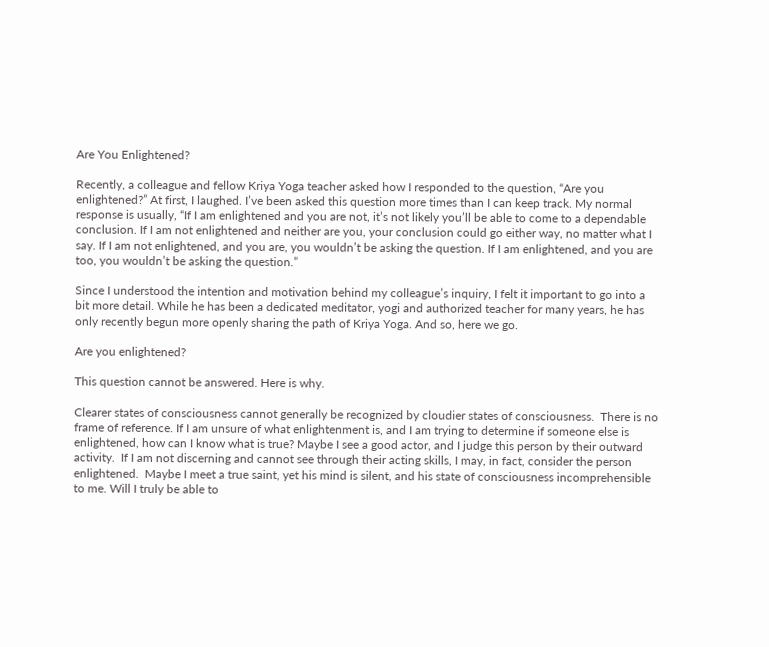Are You Enlightened?

Recently, a colleague and fellow Kriya Yoga teacher asked how I responded to the question, “Are you enlightened?” At first, I laughed. I’ve been asked this question more times than I can keep track. My normal response is usually, “If I am enlightened and you are not, it’s not likely you’ll be able to come to a dependable conclusion. If I am not enlightened and neither are you, your conclusion could go either way, no matter what I say. If I am not enlightened, and you are, you wouldn’t be asking the question. If I am enlightened, and you are too, you wouldn’t be asking the question.”

Since I understood the intention and motivation behind my colleague’s inquiry, I felt it important to go into a bit more detail. While he has been a dedicated meditator, yogi and authorized teacher for many years, he has only recently begun more openly sharing the path of Kriya Yoga. And so, here we go.

Are you enlightened?

This question cannot be answered. Here is why.

Clearer states of consciousness cannot generally be recognized by cloudier states of consciousness.  There is no frame of reference. If I am unsure of what enlightenment is, and I am trying to determine if someone else is enlightened, how can I know what is true? Maybe I see a good actor, and I judge this person by their outward activity.  If I am not discerning and cannot see through their acting skills, I may, in fact, consider the person enlightened.  Maybe I meet a true saint, yet his mind is silent, and his state of consciousness incomprehensible to me. Will I truly be able to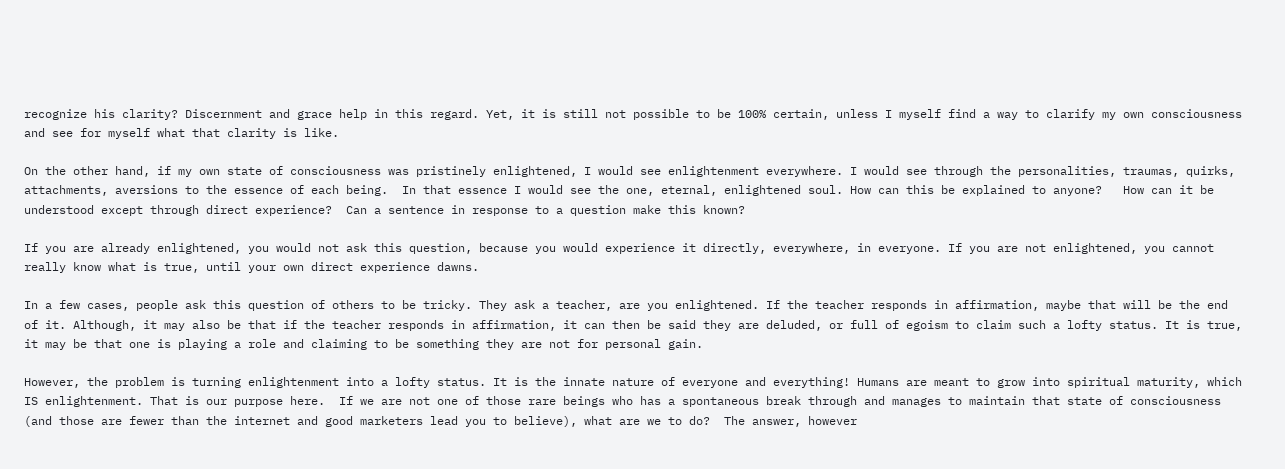recognize his clarity? Discernment and grace help in this regard. Yet, it is still not possible to be 100% certain, unless I myself find a way to clarify my own consciousness and see for myself what that clarity is like.

On the other hand, if my own state of consciousness was pristinely enlightened, I would see enlightenment everywhere. I would see through the personalities, traumas, quirks, attachments, aversions to the essence of each being.  In that essence I would see the one, eternal, enlightened soul. How can this be explained to anyone?   How can it be understood except through direct experience?  Can a sentence in response to a question make this known?

If you are already enlightened, you would not ask this question, because you would experience it directly, everywhere, in everyone. If you are not enlightened, you cannot really know what is true, until your own direct experience dawns.

In a few cases, people ask this question of others to be tricky. They ask a teacher, are you enlightened. If the teacher responds in affirmation, maybe that will be the end of it. Although, it may also be that if the teacher responds in affirmation, it can then be said they are deluded, or full of egoism to claim such a lofty status. It is true, it may be that one is playing a role and claiming to be something they are not for personal gain.

However, the problem is turning enlightenment into a lofty status. It is the innate nature of everyone and everything! Humans are meant to grow into spiritual maturity, which IS enlightenment. That is our purpose here.  If we are not one of those rare beings who has a spontaneous break through and manages to maintain that state of consciousness (and those are fewer than the internet and good marketers lead you to believe), what are we to do?  The answer, however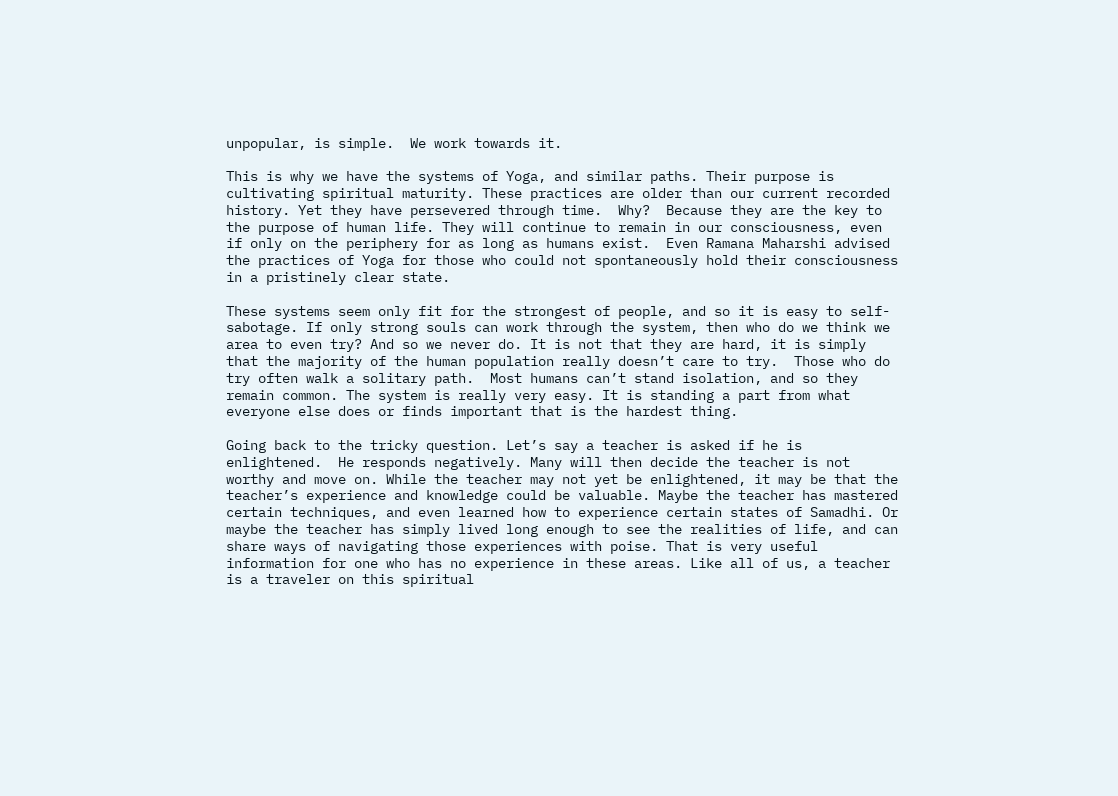unpopular, is simple.  We work towards it.

This is why we have the systems of Yoga, and similar paths. Their purpose is cultivating spiritual maturity. These practices are older than our current recorded history. Yet they have persevered through time.  Why?  Because they are the key to the purpose of human life. They will continue to remain in our consciousness, even if only on the periphery for as long as humans exist.  Even Ramana Maharshi advised the practices of Yoga for those who could not spontaneously hold their consciousness in a pristinely clear state.

These systems seem only fit for the strongest of people, and so it is easy to self-sabotage. If only strong souls can work through the system, then who do we think we area to even try? And so we never do. It is not that they are hard, it is simply that the majority of the human population really doesn’t care to try.  Those who do try often walk a solitary path.  Most humans can’t stand isolation, and so they remain common. The system is really very easy. It is standing a part from what everyone else does or finds important that is the hardest thing.

Going back to the tricky question. Let’s say a teacher is asked if he is enlightened.  He responds negatively. Many will then decide the teacher is not worthy and move on. While the teacher may not yet be enlightened, it may be that the teacher’s experience and knowledge could be valuable. Maybe the teacher has mastered certain techniques, and even learned how to experience certain states of Samadhi. Or maybe the teacher has simply lived long enough to see the realities of life, and can share ways of navigating those experiences with poise. That is very useful information for one who has no experience in these areas. Like all of us, a teacher is a traveler on this spiritual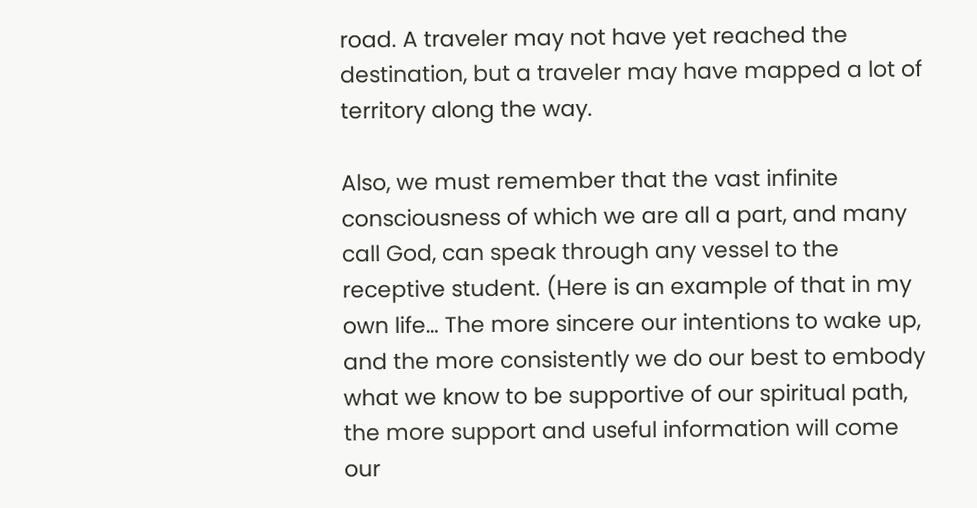road. A traveler may not have yet reached the destination, but a traveler may have mapped a lot of territory along the way.

Also, we must remember that the vast infinite consciousness of which we are all a part, and many call God, can speak through any vessel to the receptive student. (Here is an example of that in my own life… The more sincere our intentions to wake up, and the more consistently we do our best to embody what we know to be supportive of our spiritual path, the more support and useful information will come our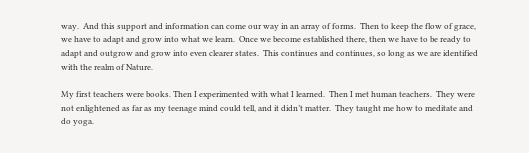way.  And this support and information can come our way in an array of forms.  Then to keep the flow of grace, we have to adapt and grow into what we learn.  Once we become established there, then we have to be ready to adapt and outgrow and grow into even clearer states.  This continues and continues, so long as we are identified with the realm of Nature.

My first teachers were books. Then I experimented with what I learned.  Then I met human teachers.  They were not enlightened as far as my teenage mind could tell, and it didn’t matter.  They taught me how to meditate and do yoga.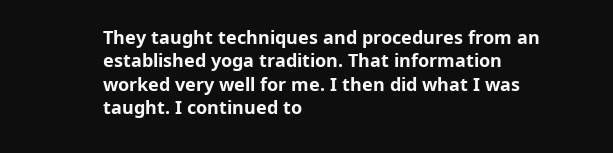They taught techniques and procedures from an established yoga tradition. That information worked very well for me. I then did what I was taught. I continued to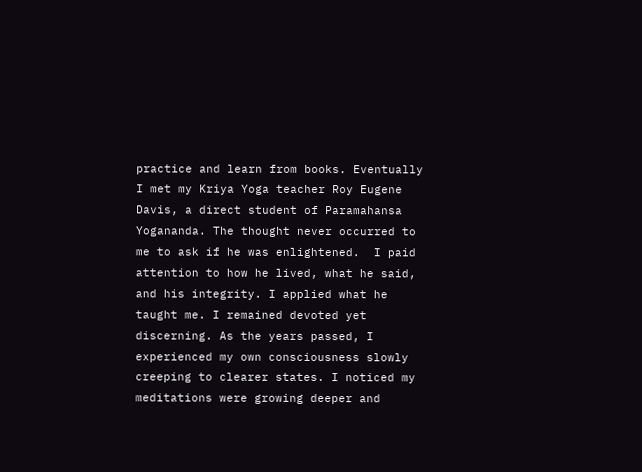practice and learn from books. Eventually I met my Kriya Yoga teacher Roy Eugene Davis, a direct student of Paramahansa Yogananda. The thought never occurred to me to ask if he was enlightened.  I paid attention to how he lived, what he said, and his integrity. I applied what he taught me. I remained devoted yet discerning. As the years passed, I experienced my own consciousness slowly creeping to clearer states. I noticed my meditations were growing deeper and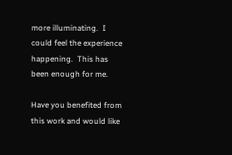more illuminating.  I could feel the experience happening.  This has been enough for me.

Have you benefited from this work and would like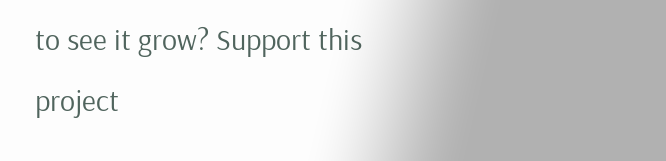to see it grow? Support this project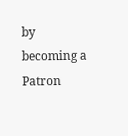by becoming a Patron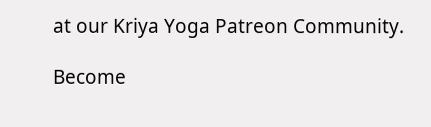at our Kriya Yoga Patreon Community.

Become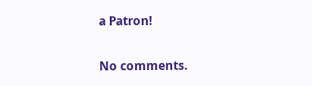a Patron!

No comments.